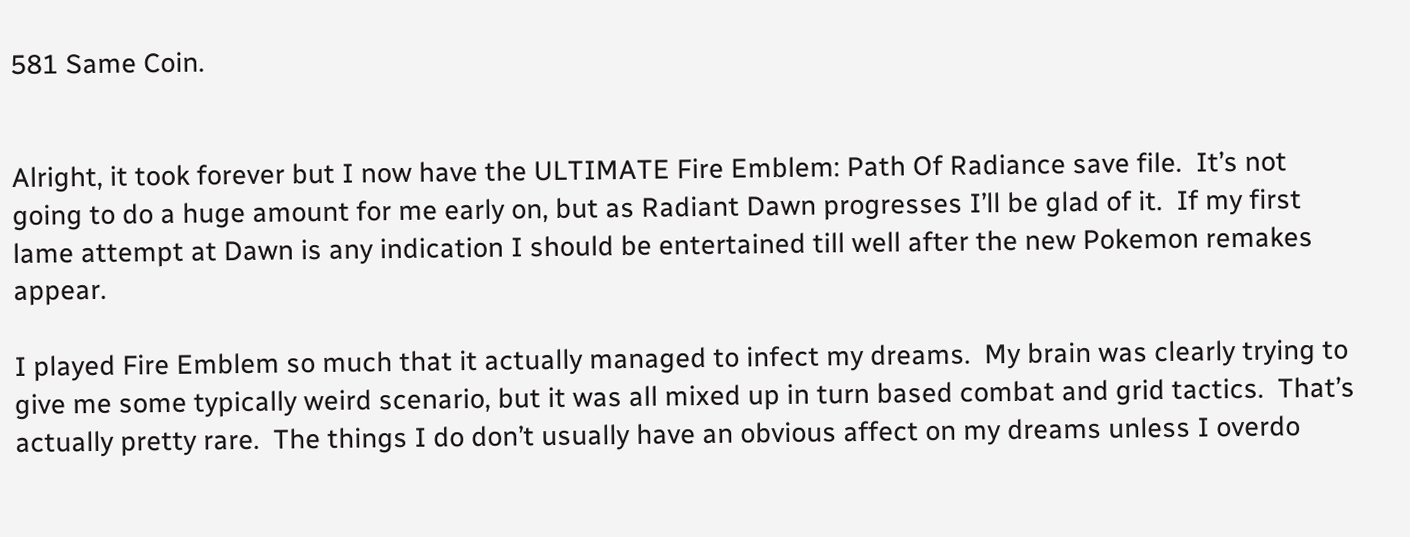581 Same Coin.


Alright, it took forever but I now have the ULTIMATE Fire Emblem: Path Of Radiance save file.  It’s not going to do a huge amount for me early on, but as Radiant Dawn progresses I’ll be glad of it.  If my first lame attempt at Dawn is any indication I should be entertained till well after the new Pokemon remakes appear.

I played Fire Emblem so much that it actually managed to infect my dreams.  My brain was clearly trying to give me some typically weird scenario, but it was all mixed up in turn based combat and grid tactics.  That’s actually pretty rare.  The things I do don’t usually have an obvious affect on my dreams unless I overdo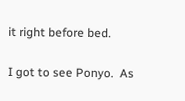it right before bed.

I got to see Ponyo.  As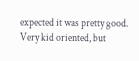expected it was pretty good.  Very kid oriented, but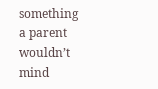something a parent wouldn’t mind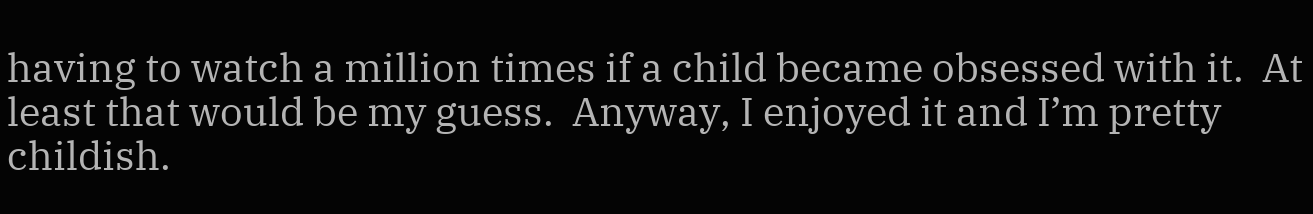having to watch a million times if a child became obsessed with it.  At least that would be my guess.  Anyway, I enjoyed it and I’m pretty childish.